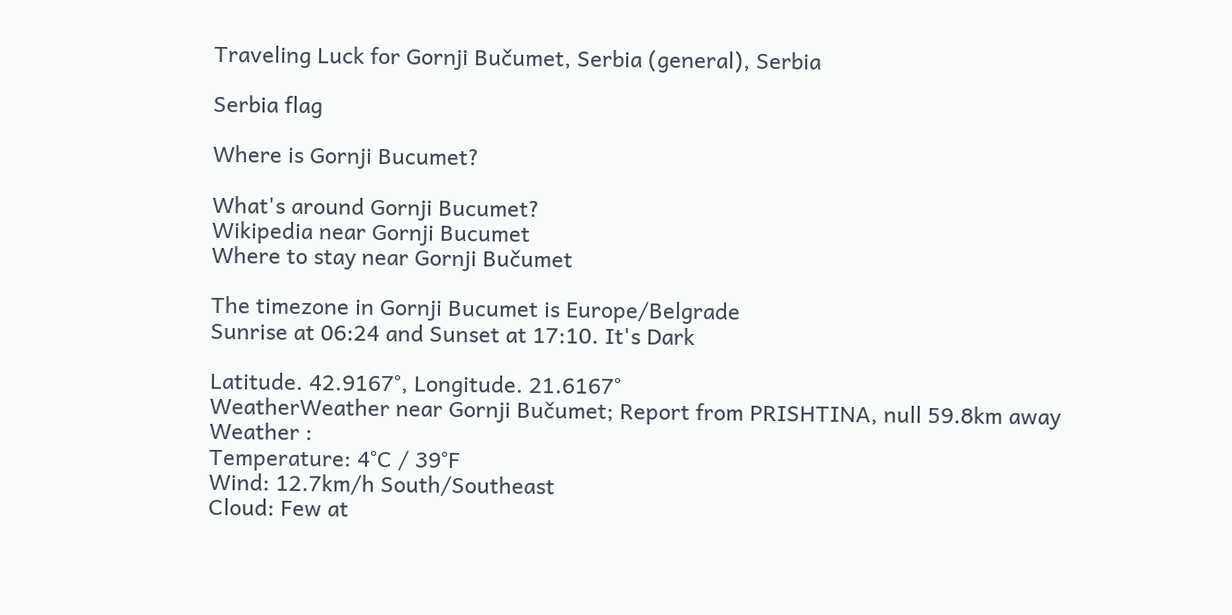Traveling Luck for Gornji Bučumet, Serbia (general), Serbia

Serbia flag

Where is Gornji Bucumet?

What's around Gornji Bucumet?
Wikipedia near Gornji Bucumet
Where to stay near Gornji Bučumet

The timezone in Gornji Bucumet is Europe/Belgrade
Sunrise at 06:24 and Sunset at 17:10. It's Dark

Latitude. 42.9167°, Longitude. 21.6167°
WeatherWeather near Gornji Bučumet; Report from PRISHTINA, null 59.8km away
Weather :
Temperature: 4°C / 39°F
Wind: 12.7km/h South/Southeast
Cloud: Few at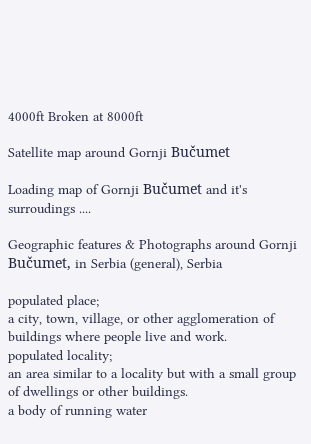4000ft Broken at 8000ft

Satellite map around Gornji Bučumet

Loading map of Gornji Bučumet and it's surroudings ....

Geographic features & Photographs around Gornji Bučumet, in Serbia (general), Serbia

populated place;
a city, town, village, or other agglomeration of buildings where people live and work.
populated locality;
an area similar to a locality but with a small group of dwellings or other buildings.
a body of running water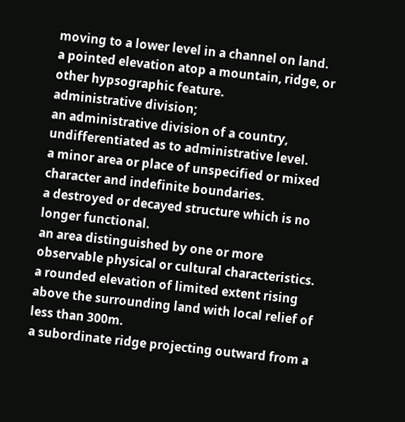moving to a lower level in a channel on land.
a pointed elevation atop a mountain, ridge, or other hypsographic feature.
administrative division;
an administrative division of a country, undifferentiated as to administrative level.
a minor area or place of unspecified or mixed character and indefinite boundaries.
a destroyed or decayed structure which is no longer functional.
an area distinguished by one or more observable physical or cultural characteristics.
a rounded elevation of limited extent rising above the surrounding land with local relief of less than 300m.
a subordinate ridge projecting outward from a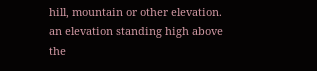hill, mountain or other elevation.
an elevation standing high above the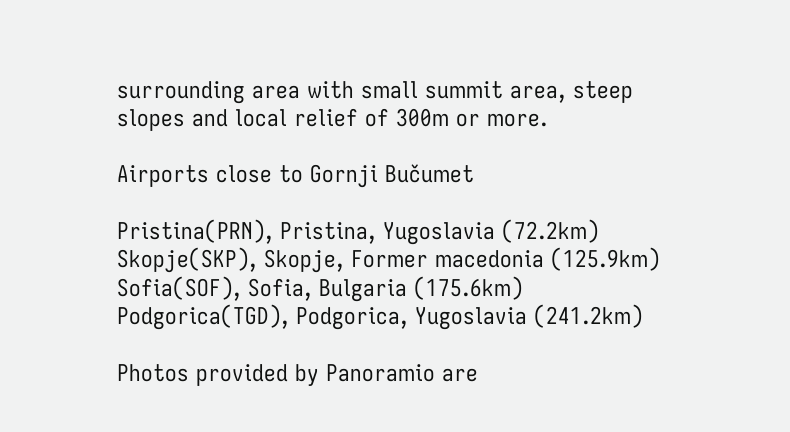surrounding area with small summit area, steep slopes and local relief of 300m or more.

Airports close to Gornji Bučumet

Pristina(PRN), Pristina, Yugoslavia (72.2km)
Skopje(SKP), Skopje, Former macedonia (125.9km)
Sofia(SOF), Sofia, Bulgaria (175.6km)
Podgorica(TGD), Podgorica, Yugoslavia (241.2km)

Photos provided by Panoramio are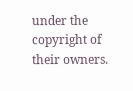under the copyright of their owners.